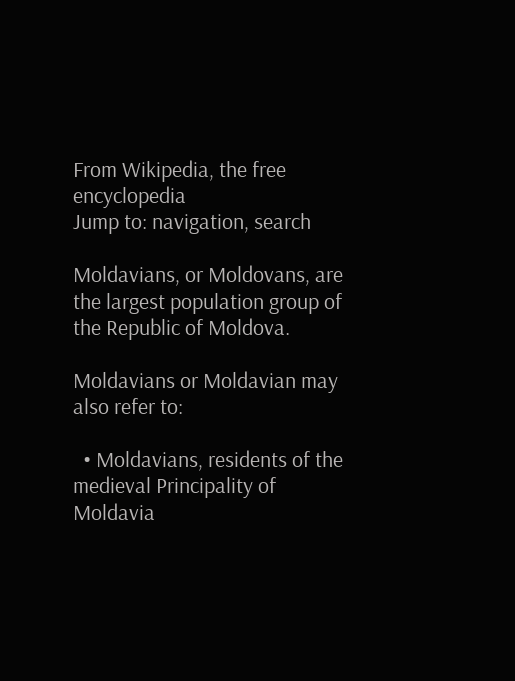From Wikipedia, the free encyclopedia
Jump to: navigation, search

Moldavians, or Moldovans, are the largest population group of the Republic of Moldova.

Moldavians or Moldavian may also refer to:

  • Moldavians, residents of the medieval Principality of Moldavia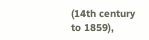(14th century to 1859),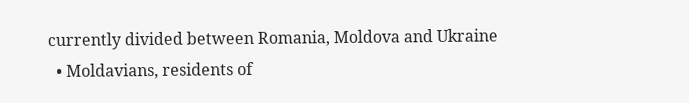currently divided between Romania, Moldova and Ukraine
  • Moldavians, residents of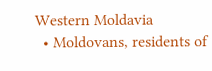Western Moldavia
  • Moldovans, residents of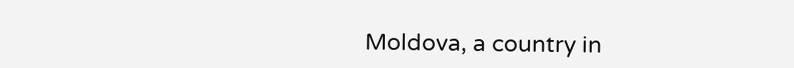Moldova, a country in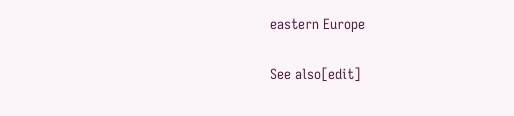eastern Europe

See also[edit]